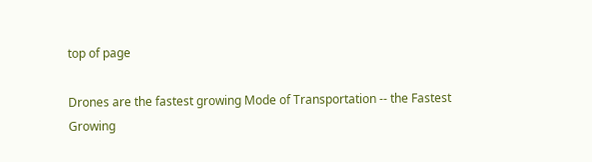top of page

Drones are the fastest growing Mode of Transportation -- the Fastest Growing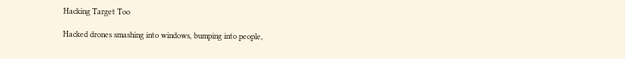Hacking Target Too

Hacked drones smashing into windows, bumping into people,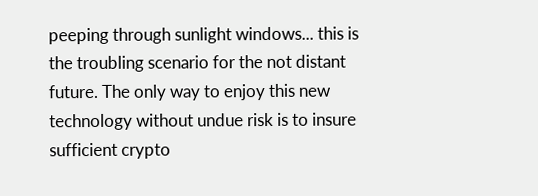peeping through sunlight windows... this is the troubling scenario for the not distant future. The only way to enjoy this new technology without undue risk is to insure sufficient crypto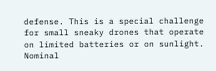defense. This is a special challenge for small sneaky drones that operate on limited batteries or on sunlight. Nominal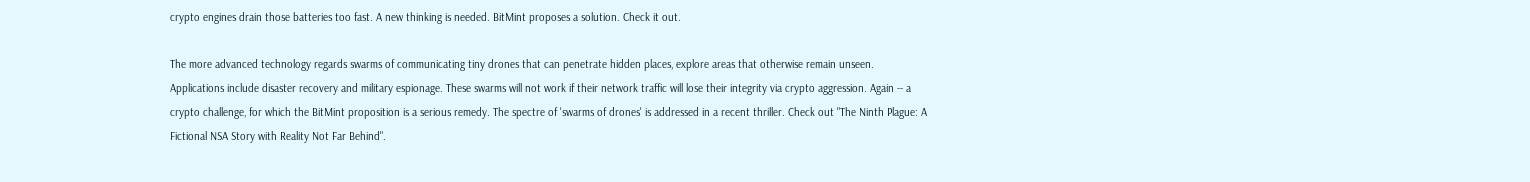crypto engines drain those batteries too fast. A new thinking is needed. BitMint proposes a solution. Check it out.

The more advanced technology regards swarms of communicating tiny drones that can penetrate hidden places, explore areas that otherwise remain unseen. Applications include disaster recovery and military espionage. These swarms will not work if their network traffic will lose their integrity via crypto aggression. Again -- a crypto challenge, for which the BitMint proposition is a serious remedy. The spectre of 'swarms of drones' is addressed in a recent thriller. Check out "The Ninth Plague: A Fictional NSA Story with Reality Not Far Behind".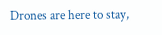Drones are here to stay,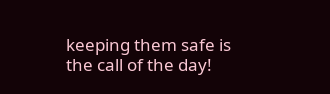keeping them safe is the call of the day!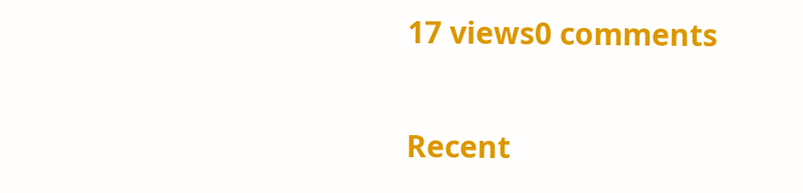17 views0 comments

Recent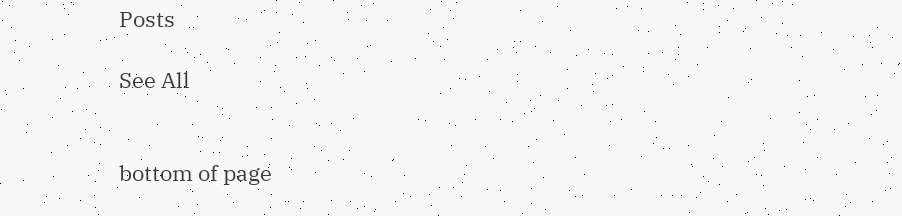Posts

See All


bottom of page